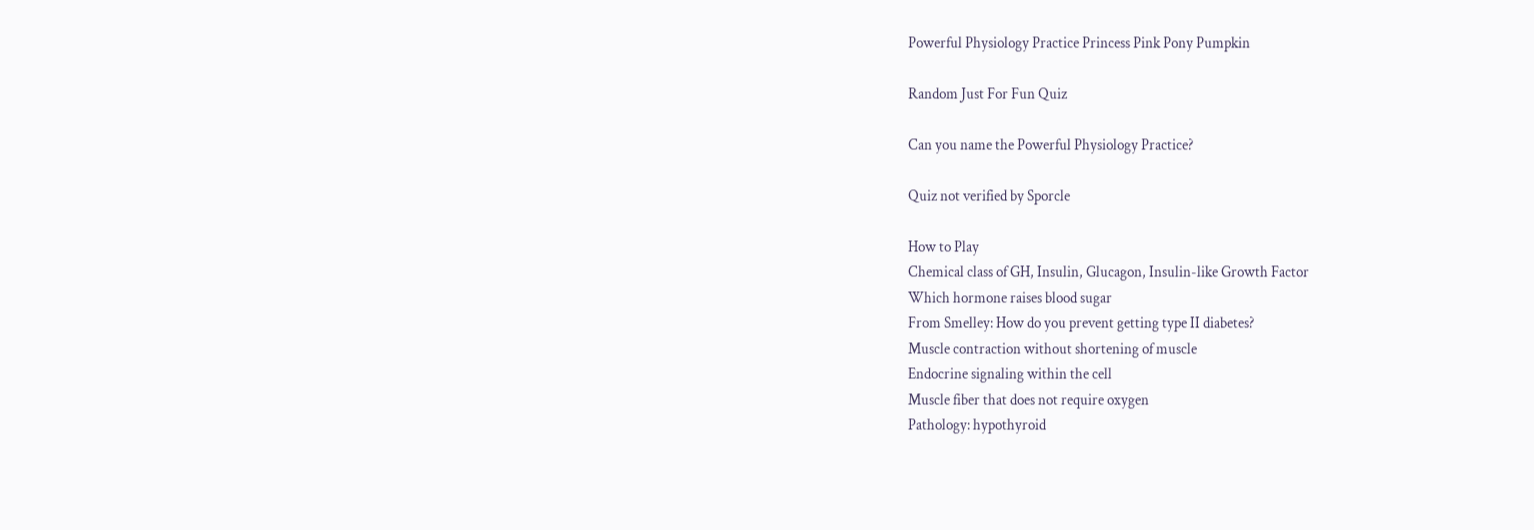Powerful Physiology Practice Princess Pink Pony Pumpkin

Random Just For Fun Quiz

Can you name the Powerful Physiology Practice?

Quiz not verified by Sporcle

How to Play
Chemical class of GH, Insulin, Glucagon, Insulin-like Growth Factor
Which hormone raises blood sugar
From Smelley: How do you prevent getting type II diabetes?
Muscle contraction without shortening of muscle
Endocrine signaling within the cell
Muscle fiber that does not require oxygen
Pathology: hypothyroid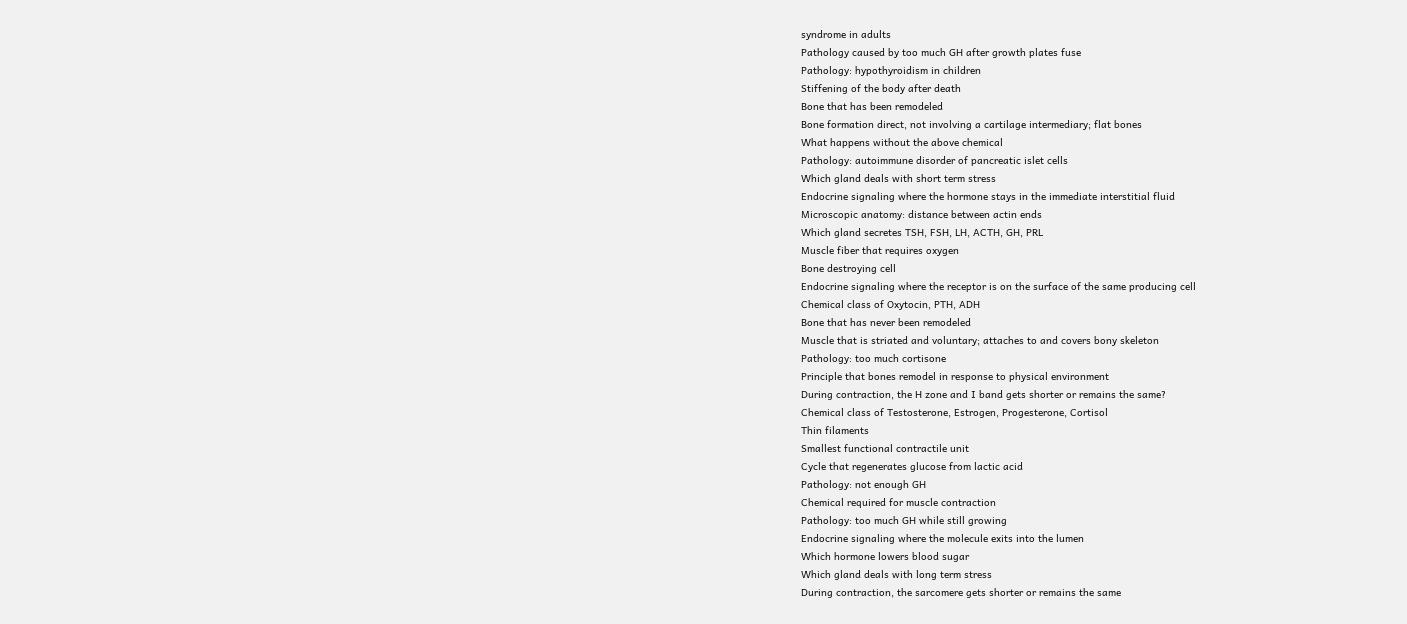syndrome in adults
Pathology caused by too much GH after growth plates fuse
Pathology: hypothyroidism in children
Stiffening of the body after death
Bone that has been remodeled
Bone formation direct, not involving a cartilage intermediary; flat bones
What happens without the above chemical
Pathology: autoimmune disorder of pancreatic islet cells
Which gland deals with short term stress
Endocrine signaling where the hormone stays in the immediate interstitial fluid
Microscopic anatomy: distance between actin ends
Which gland secretes TSH, FSH, LH, ACTH, GH, PRL
Muscle fiber that requires oxygen
Bone destroying cell
Endocrine signaling where the receptor is on the surface of the same producing cell
Chemical class of Oxytocin, PTH, ADH
Bone that has never been remodeled
Muscle that is striated and voluntary; attaches to and covers bony skeleton
Pathology: too much cortisone
Principle that bones remodel in response to physical environment
During contraction, the H zone and I band gets shorter or remains the same?
Chemical class of Testosterone, Estrogen, Progesterone, Cortisol
Thin filaments
Smallest functional contractile unit
Cycle that regenerates glucose from lactic acid
Pathology: not enough GH
Chemical required for muscle contraction
Pathology: too much GH while still growing
Endocrine signaling where the molecule exits into the lumen
Which hormone lowers blood sugar
Which gland deals with long term stress
During contraction, the sarcomere gets shorter or remains the same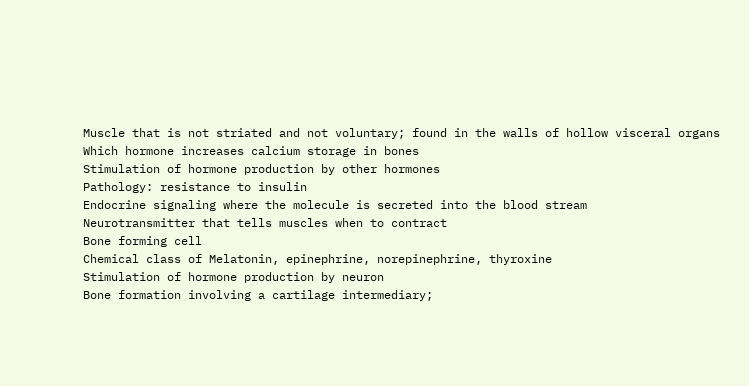Muscle that is not striated and not voluntary; found in the walls of hollow visceral organs
Which hormone increases calcium storage in bones
Stimulation of hormone production by other hormones
Pathology: resistance to insulin
Endocrine signaling where the molecule is secreted into the blood stream
Neurotransmitter that tells muscles when to contract
Bone forming cell
Chemical class of Melatonin, epinephrine, norepinephrine, thyroxine
Stimulation of hormone production by neuron
Bone formation involving a cartilage intermediary;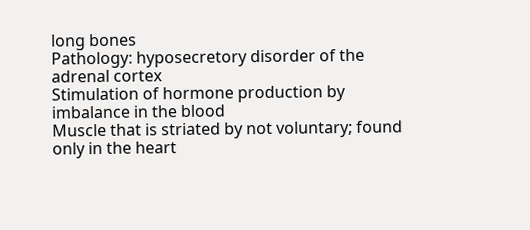long bones
Pathology: hyposecretory disorder of the adrenal cortex
Stimulation of hormone production by imbalance in the blood
Muscle that is striated by not voluntary; found only in the heart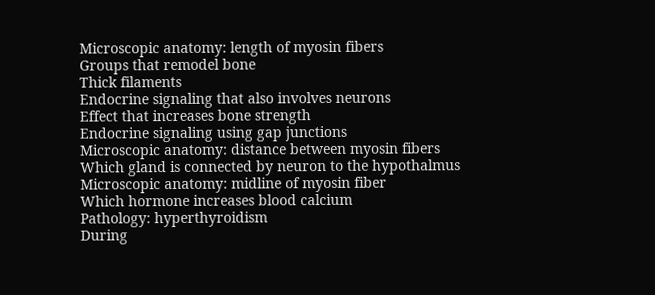Microscopic anatomy: length of myosin fibers
Groups that remodel bone
Thick filaments
Endocrine signaling that also involves neurons
Effect that increases bone strength
Endocrine signaling using gap junctions
Microscopic anatomy: distance between myosin fibers
Which gland is connected by neuron to the hypothalmus
Microscopic anatomy: midline of myosin fiber
Which hormone increases blood calcium
Pathology: hyperthyroidism
During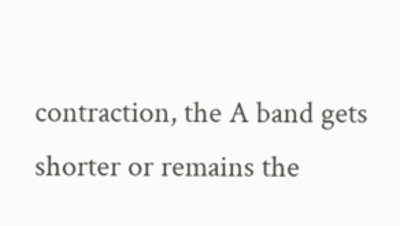contraction, the A band gets shorter or remains the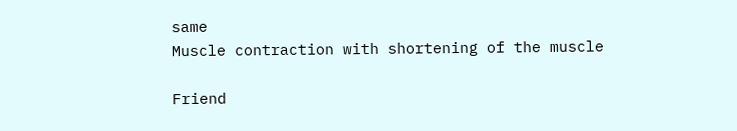same
Muscle contraction with shortening of the muscle

Friend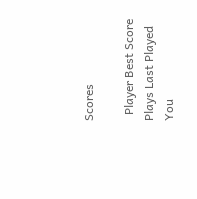Scores

  Player Best Score Plays Last Played
You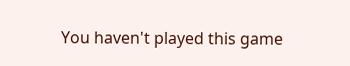You haven't played this game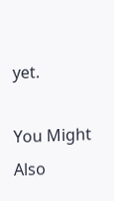yet.

You Might Also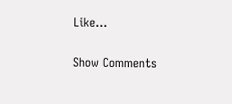Like...

Show Comments